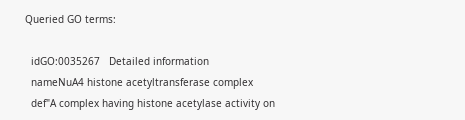Queried GO terms:

  idGO:0035267   Detailed information
  nameNuA4 histone acetyltransferase complex
  def"A complex having histone acetylase activity on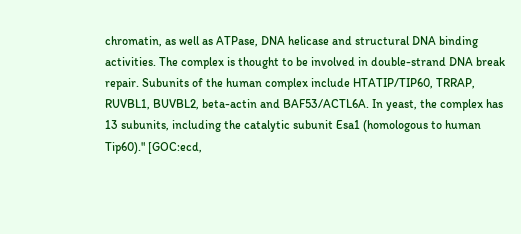chromatin, as well as ATPase, DNA helicase and structural DNA binding activities. The complex is thought to be involved in double-strand DNA break repair. Subunits of the human complex include HTATIP/TIP60, TRRAP, RUVBL1, BUVBL2, beta-actin and BAF53/ACTL6A. In yeast, the complex has 13 subunits, including the catalytic subunit Esa1 (homologous to human Tip60)." [GOC:ecd,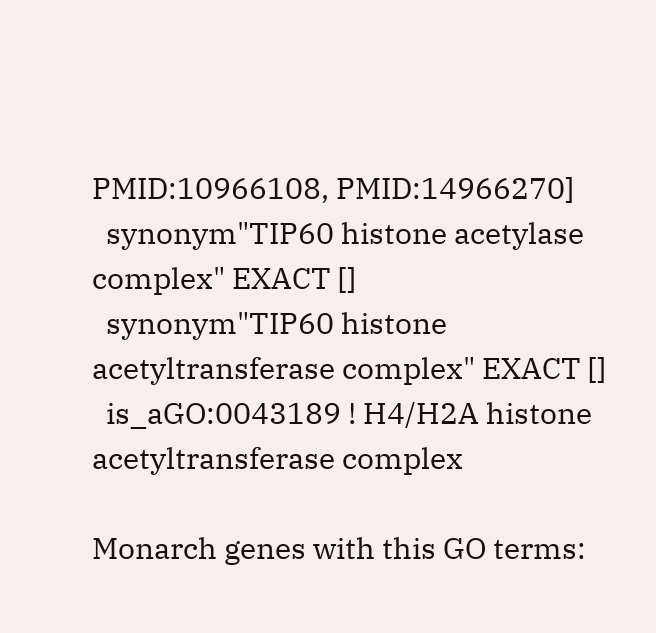PMID:10966108, PMID:14966270]
  synonym"TIP60 histone acetylase complex" EXACT []
  synonym"TIP60 histone acetyltransferase complex" EXACT []
  is_aGO:0043189 ! H4/H2A histone acetyltransferase complex

Monarch genes with this GO terms: